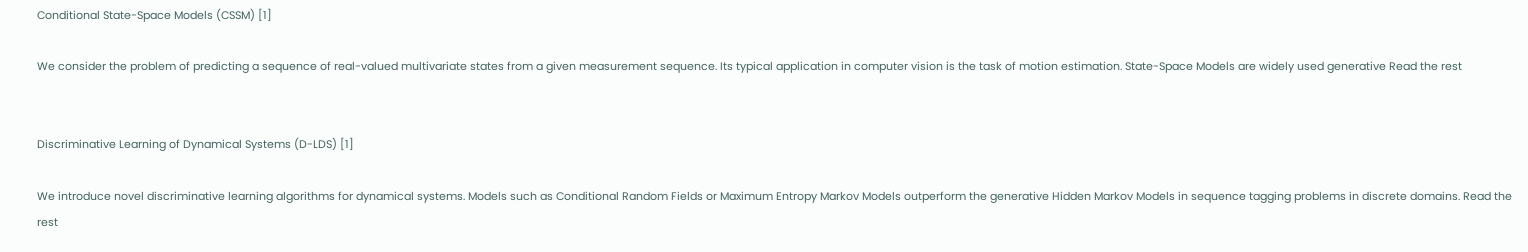Conditional State-Space Models (CSSM) [1]

We consider the problem of predicting a sequence of real-valued multivariate states from a given measurement sequence. Its typical application in computer vision is the task of motion estimation. State-Space Models are widely used generative Read the rest


Discriminative Learning of Dynamical Systems (D-LDS) [1]

We introduce novel discriminative learning algorithms for dynamical systems. Models such as Conditional Random Fields or Maximum Entropy Markov Models outperform the generative Hidden Markov Models in sequence tagging problems in discrete domains. Read the rest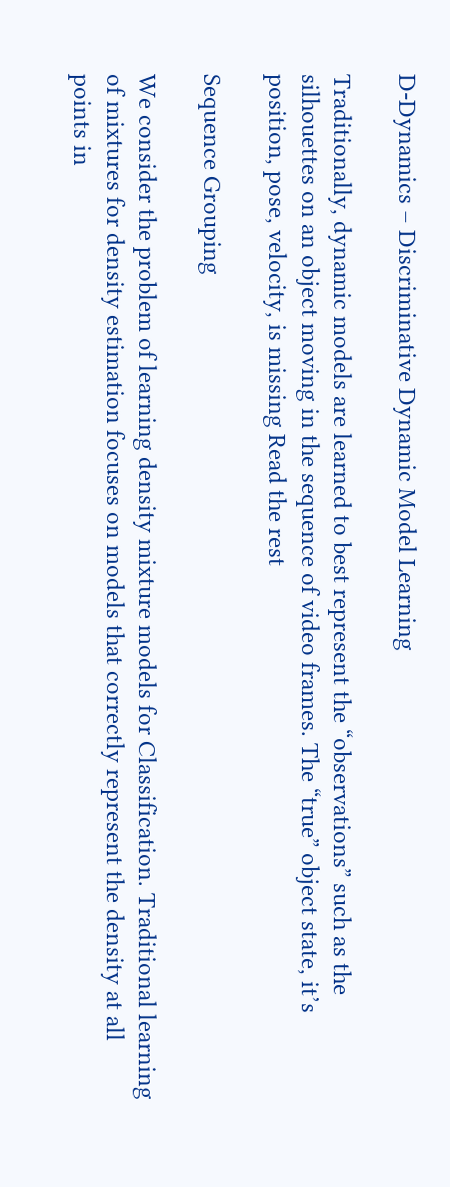D-Dynamics – Discriminative Dynamic Model Learning

Traditionally, dynamic models are learned to best represent the “observations” such as the silhouettes on an object moving in the sequence of video frames. The “true” object state, it’s position, pose, velocity, is missing Read the rest

Sequence Grouping

We consider the problem of learning density mixture models for Classification. Traditional learning of mixtures for density estimation focuses on models that correctly represent the density at all points in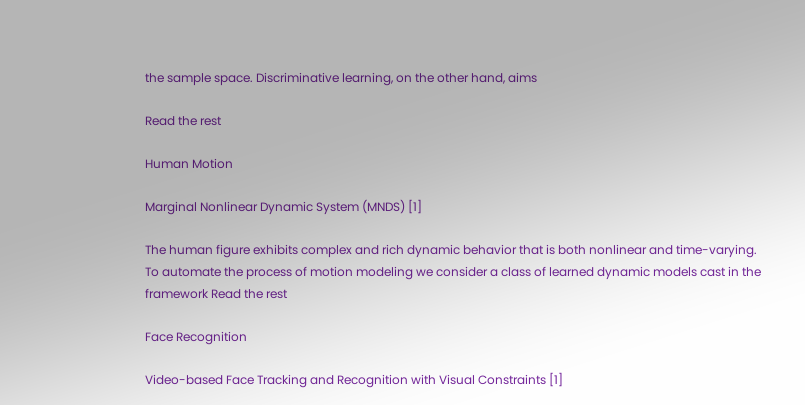the sample space. Discriminative learning, on the other hand, aims

Read the rest

Human Motion

Marginal Nonlinear Dynamic System (MNDS) [1]

The human figure exhibits complex and rich dynamic behavior that is both nonlinear and time-varying. To automate the process of motion modeling we consider a class of learned dynamic models cast in the framework Read the rest

Face Recognition

Video-based Face Tracking and Recognition with Visual Constraints [1]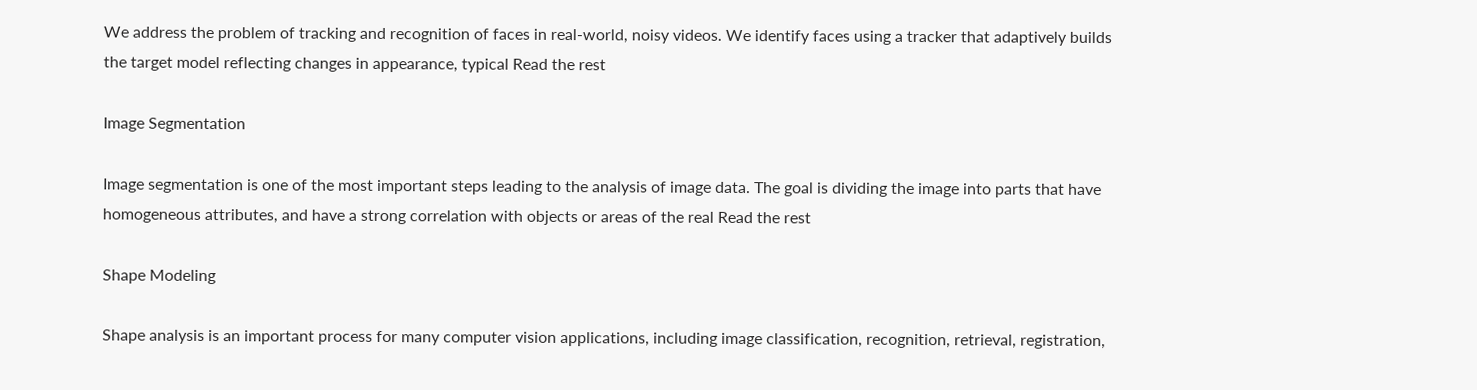We address the problem of tracking and recognition of faces in real-world, noisy videos. We identify faces using a tracker that adaptively builds the target model reflecting changes in appearance, typical Read the rest

Image Segmentation

Image segmentation is one of the most important steps leading to the analysis of image data. The goal is dividing the image into parts that have homogeneous attributes, and have a strong correlation with objects or areas of the real Read the rest

Shape Modeling

Shape analysis is an important process for many computer vision applications, including image classification, recognition, retrieval, registration,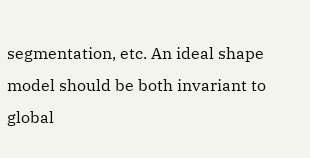segmentation, etc. An ideal shape model should be both invariant to global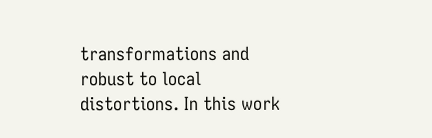transformations and robust to local distortions. In this work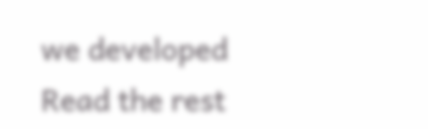we developed Read the rest